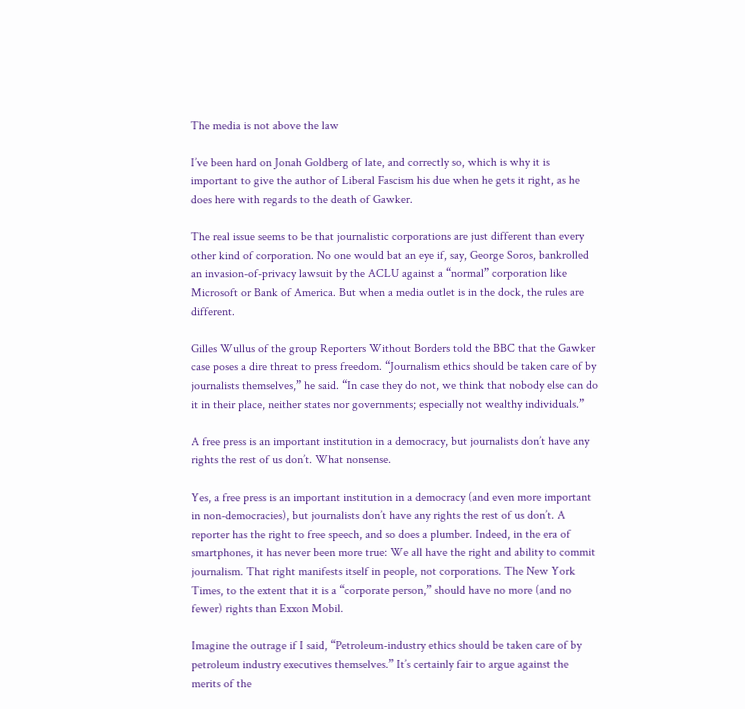The media is not above the law

I’ve been hard on Jonah Goldberg of late, and correctly so, which is why it is important to give the author of Liberal Fascism his due when he gets it right, as he does here with regards to the death of Gawker.

The real issue seems to be that journalistic corporations are just different than every other kind of corporation. No one would bat an eye if, say, George Soros, bankrolled an invasion-of-privacy lawsuit by the ACLU against a “normal” corporation like Microsoft or Bank of America. But when a media outlet is in the dock, the rules are different.

Gilles Wullus of the group Reporters Without Borders told the BBC that the Gawker case poses a dire threat to press freedom. “Journalism ethics should be taken care of by journalists themselves,” he said. “In case they do not, we think that nobody else can do it in their place, neither states nor governments; especially not wealthy individuals.”

A free press is an important institution in a democracy, but journalists don’t have any rights the rest of us don’t. What nonsense.

Yes, a free press is an important institution in a democracy (and even more important in non-democracies), but journalists don’t have any rights the rest of us don’t. A reporter has the right to free speech, and so does a plumber. Indeed, in the era of smartphones, it has never been more true: We all have the right and ability to commit journalism. That right manifests itself in people, not corporations. The New York Times, to the extent that it is a “corporate person,” should have no more (and no fewer) rights than Exxon Mobil.

Imagine the outrage if I said, “Petroleum-industry ethics should be taken care of by petroleum industry executives themselves.” It’s certainly fair to argue against the merits of the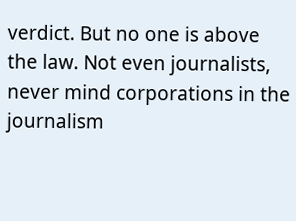verdict. But no one is above the law. Not even journalists, never mind corporations in the journalism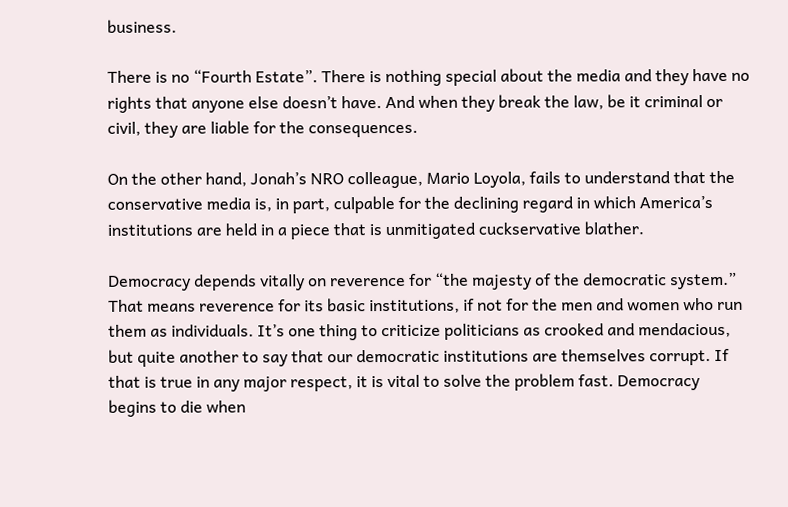business.

There is no “Fourth Estate”. There is nothing special about the media and they have no rights that anyone else doesn’t have. And when they break the law, be it criminal or civil, they are liable for the consequences.

On the other hand, Jonah’s NRO colleague, Mario Loyola, fails to understand that the conservative media is, in part, culpable for the declining regard in which America’s institutions are held in a piece that is unmitigated cuckservative blather.

Democracy depends vitally on reverence for “the majesty of the democratic system.” That means reverence for its basic institutions, if not for the men and women who run them as individuals. It’s one thing to criticize politicians as crooked and mendacious, but quite another to say that our democratic institutions are themselves corrupt. If that is true in any major respect, it is vital to solve the problem fast. Democracy begins to die when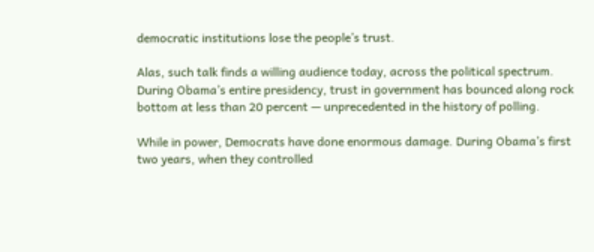democratic institutions lose the people’s trust.

Alas, such talk finds a willing audience today, across the political spectrum. During Obama’s entire presidency, trust in government has bounced along rock bottom at less than 20 percent — unprecedented in the history of polling.

While in power, Democrats have done enormous damage. During Obama’s first two years, when they controlled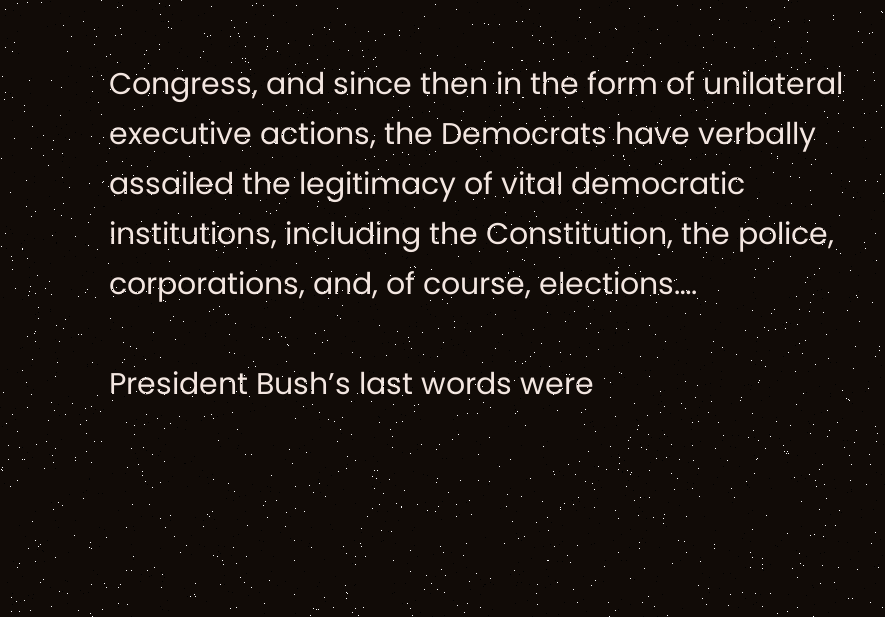Congress, and since then in the form of unilateral executive actions, the Democrats have verbally assailed the legitimacy of vital democratic institutions, including the Constitution, the police, corporations, and, of course, elections….

President Bush’s last words were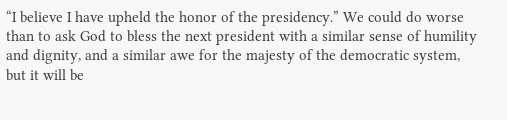“I believe I have upheld the honor of the presidency.” We could do worse than to ask God to bless the next president with a similar sense of humility and dignity, and a similar awe for the majesty of the democratic system, but it will be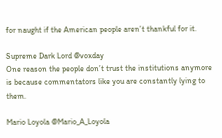for naught if the American people aren’t thankful for it.

Supreme Dark Lord @voxday
One reason the people don’t trust the institutions anymore is because commentators like you are constantly lying to them.

Mario Loyola @Mario_A_Loyola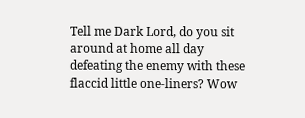Tell me Dark Lord, do you sit around at home all day defeating the enemy with these flaccid little one-liners? Wow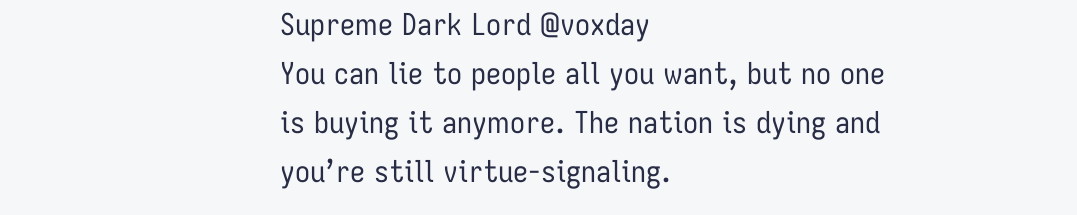Supreme Dark Lord @voxday
You can lie to people all you want, but no one is buying it anymore. The nation is dying and you’re still virtue-signaling.